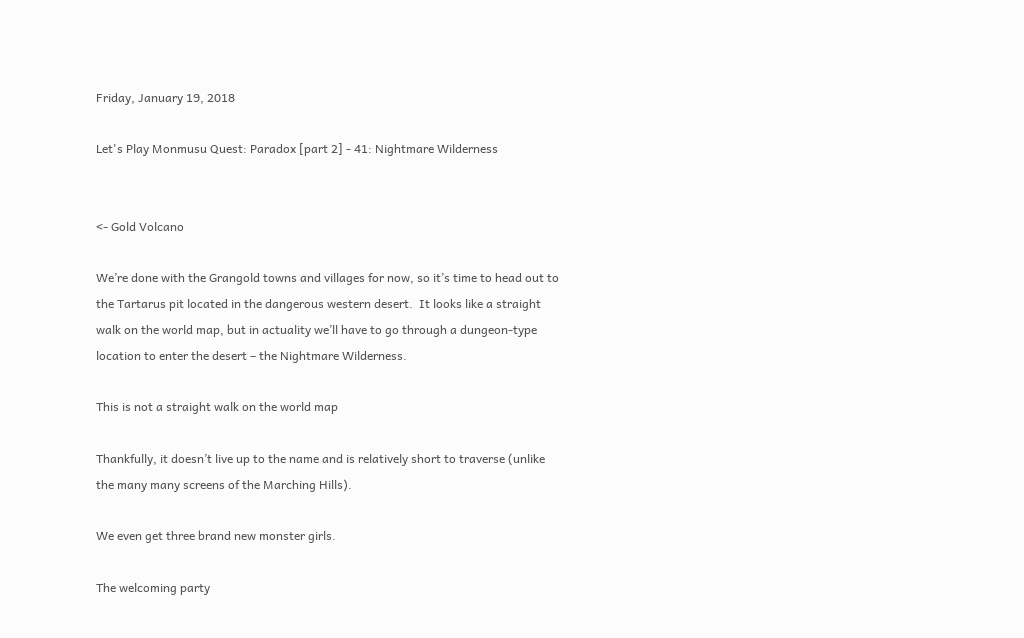Friday, January 19, 2018

Let's Play Monmusu Quest: Paradox [part 2] - 41: Nightmare Wilderness


<- Gold Volcano

We’re done with the Grangold towns and villages for now, so it’s time to head out to the Tartarus pit located in the dangerous western desert.  It looks like a straight walk on the world map, but in actuality we’ll have to go through a dungeon-type location to enter the desert – the Nightmare Wilderness.

This is not a straight walk on the world map

Thankfully, it doesn’t live up to the name and is relatively short to traverse (unlike the many many screens of the Marching Hills).

We even get three brand new monster girls.

The welcoming party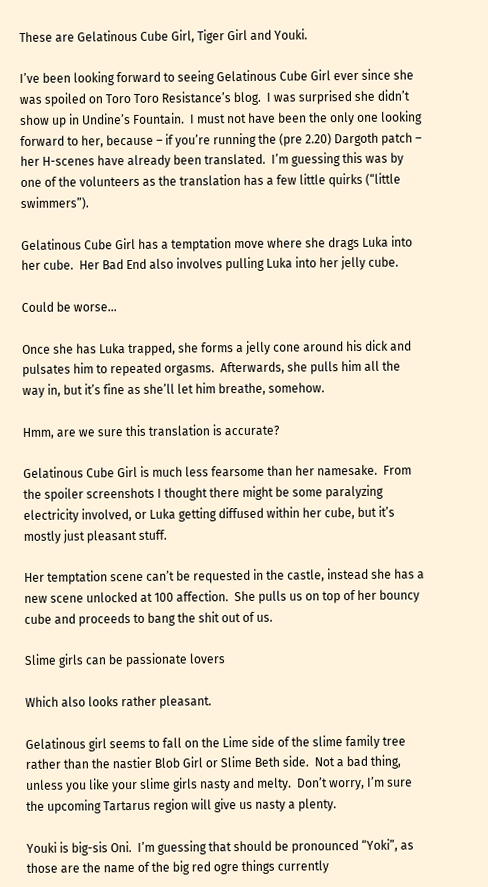These are Gelatinous Cube Girl, Tiger Girl and Youki.

I’ve been looking forward to seeing Gelatinous Cube Girl ever since she was spoiled on Toro Toro Resistance’s blog.  I was surprised she didn’t show up in Undine’s Fountain.  I must not have been the only one looking forward to her, because – if you’re running the (pre 2.20) Dargoth patch – her H-scenes have already been translated.  I’m guessing this was by one of the volunteers as the translation has a few little quirks (“little swimmers”).

Gelatinous Cube Girl has a temptation move where she drags Luka into her cube.  Her Bad End also involves pulling Luka into her jelly cube.

Could be worse...

Once she has Luka trapped, she forms a jelly cone around his dick and pulsates him to repeated orgasms.  Afterwards, she pulls him all the way in, but it’s fine as she’ll let him breathe, somehow.

Hmm, are we sure this translation is accurate?

Gelatinous Cube Girl is much less fearsome than her namesake.  From the spoiler screenshots I thought there might be some paralyzing electricity involved, or Luka getting diffused within her cube, but it’s mostly just pleasant stuff.

Her temptation scene can’t be requested in the castle, instead she has a new scene unlocked at 100 affection.  She pulls us on top of her bouncy cube and proceeds to bang the shit out of us.

Slime girls can be passionate lovers

Which also looks rather pleasant.

Gelatinous girl seems to fall on the Lime side of the slime family tree rather than the nastier Blob Girl or Slime Beth side.  Not a bad thing, unless you like your slime girls nasty and melty.  Don’t worry, I’m sure the upcoming Tartarus region will give us nasty a plenty.

Youki is big-sis Oni.  I’m guessing that should be pronounced “Yoki”, as those are the name of the big red ogre things currently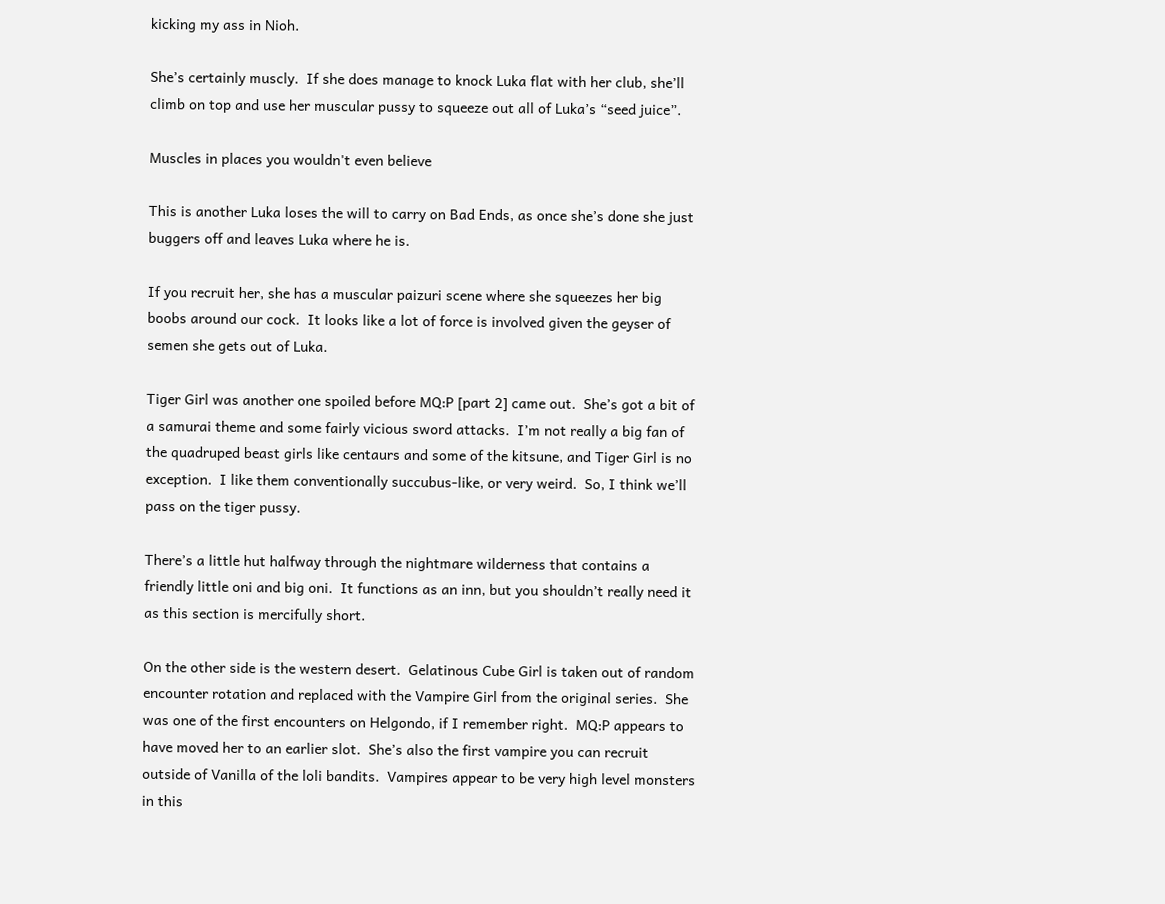kicking my ass in Nioh.

She’s certainly muscly.  If she does manage to knock Luka flat with her club, she’ll climb on top and use her muscular pussy to squeeze out all of Luka’s “seed juice”.

Muscles in places you wouldn't even believe

This is another Luka loses the will to carry on Bad Ends, as once she’s done she just buggers off and leaves Luka where he is.

If you recruit her, she has a muscular paizuri scene where she squeezes her big boobs around our cock.  It looks like a lot of force is involved given the geyser of semen she gets out of Luka.

Tiger Girl was another one spoiled before MQ:P [part 2] came out.  She’s got a bit of a samurai theme and some fairly vicious sword attacks.  I’m not really a big fan of the quadruped beast girls like centaurs and some of the kitsune, and Tiger Girl is no exception.  I like them conventionally succubus-like, or very weird.  So, I think we’ll pass on the tiger pussy.

There’s a little hut halfway through the nightmare wilderness that contains a friendly little oni and big oni.  It functions as an inn, but you shouldn’t really need it as this section is mercifully short.

On the other side is the western desert.  Gelatinous Cube Girl is taken out of random encounter rotation and replaced with the Vampire Girl from the original series.  She was one of the first encounters on Helgondo, if I remember right.  MQ:P appears to have moved her to an earlier slot.  She’s also the first vampire you can recruit outside of Vanilla of the loli bandits.  Vampires appear to be very high level monsters in this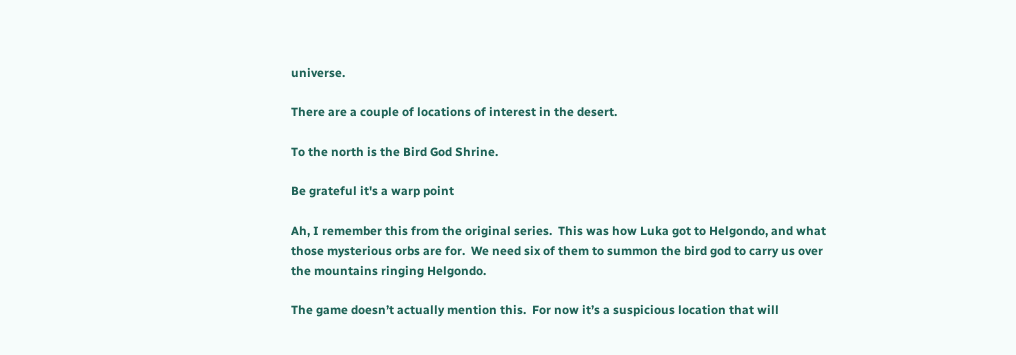universe.

There are a couple of locations of interest in the desert.

To the north is the Bird God Shrine.

Be grateful it's a warp point

Ah, I remember this from the original series.  This was how Luka got to Helgondo, and what those mysterious orbs are for.  We need six of them to summon the bird god to carry us over the mountains ringing Helgondo.

The game doesn’t actually mention this.  For now it’s a suspicious location that will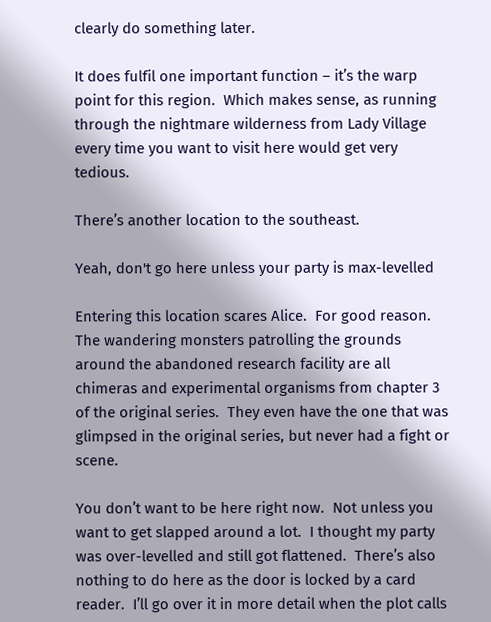clearly do something later.

It does fulfil one important function – it’s the warp point for this region.  Which makes sense, as running through the nightmare wilderness from Lady Village every time you want to visit here would get very tedious.

There’s another location to the southeast.

Yeah, don't go here unless your party is max-levelled

Entering this location scares Alice.  For good reason.  The wandering monsters patrolling the grounds around the abandoned research facility are all chimeras and experimental organisms from chapter 3 of the original series.  They even have the one that was glimpsed in the original series, but never had a fight or scene.

You don’t want to be here right now.  Not unless you want to get slapped around a lot.  I thought my party was over-levelled and still got flattened.  There’s also nothing to do here as the door is locked by a card reader.  I’ll go over it in more detail when the plot calls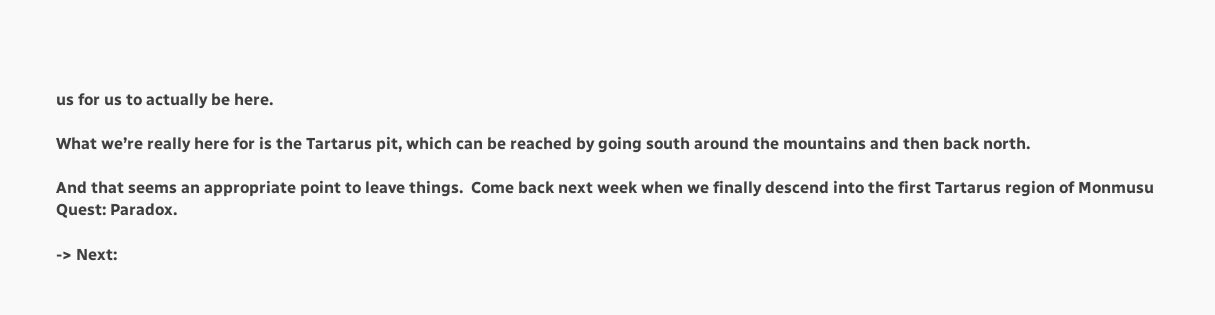us for us to actually be here.

What we’re really here for is the Tartarus pit, which can be reached by going south around the mountains and then back north.

And that seems an appropriate point to leave things.  Come back next week when we finally descend into the first Tartarus region of Monmusu Quest: Paradox.

-> Next: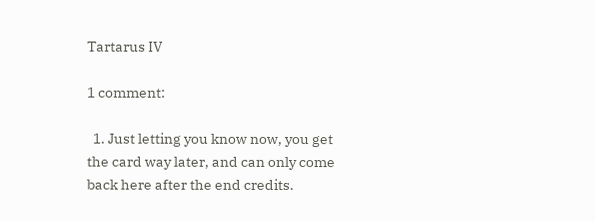Tartarus IV

1 comment:

  1. Just letting you know now, you get the card way later, and can only come back here after the end credits.